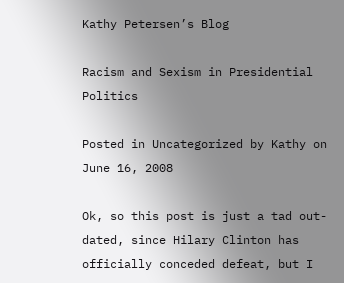Kathy Petersen’s Blog

Racism and Sexism in Presidential Politics

Posted in Uncategorized by Kathy on June 16, 2008

Ok, so this post is just a tad out-dated, since Hilary Clinton has officially conceded defeat, but I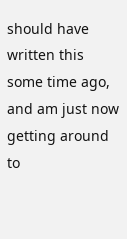should have written this some time ago, and am just now getting around to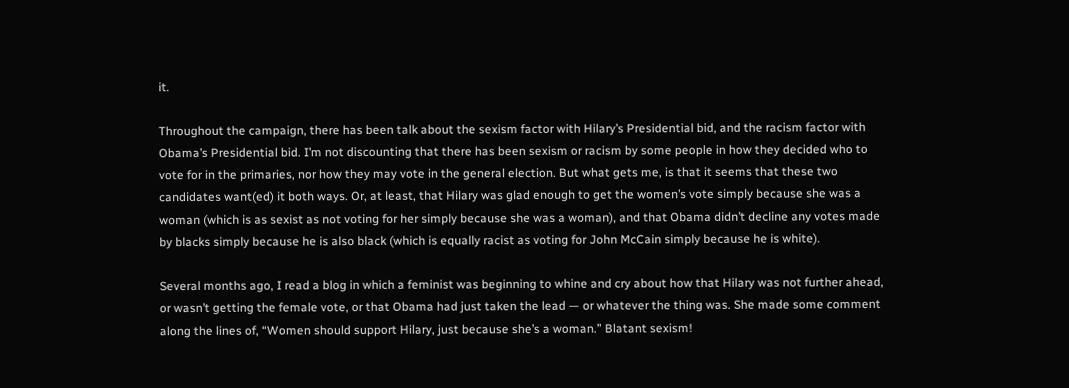it.

Throughout the campaign, there has been talk about the sexism factor with Hilary’s Presidential bid, and the racism factor with Obama’s Presidential bid. I’m not discounting that there has been sexism or racism by some people in how they decided who to vote for in the primaries, nor how they may vote in the general election. But what gets me, is that it seems that these two candidates want(ed) it both ways. Or, at least, that Hilary was glad enough to get the women’s vote simply because she was a woman (which is as sexist as not voting for her simply because she was a woman), and that Obama didn’t decline any votes made by blacks simply because he is also black (which is equally racist as voting for John McCain simply because he is white).

Several months ago, I read a blog in which a feminist was beginning to whine and cry about how that Hilary was not further ahead, or wasn’t getting the female vote, or that Obama had just taken the lead — or whatever the thing was. She made some comment along the lines of, “Women should support Hilary, just because she’s a woman.” Blatant sexism!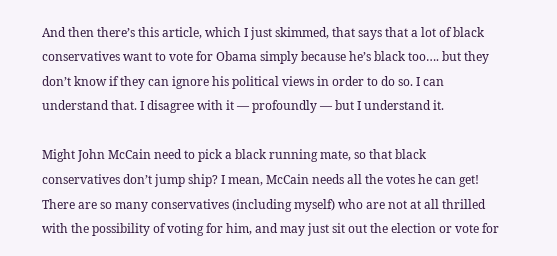And then there’s this article, which I just skimmed, that says that a lot of black conservatives want to vote for Obama simply because he’s black too…. but they don’t know if they can ignore his political views in order to do so. I can understand that. I disagree with it — profoundly — but I understand it.

Might John McCain need to pick a black running mate, so that black conservatives don’t jump ship? I mean, McCain needs all the votes he can get! There are so many conservatives (including myself) who are not at all thrilled with the possibility of voting for him, and may just sit out the election or vote for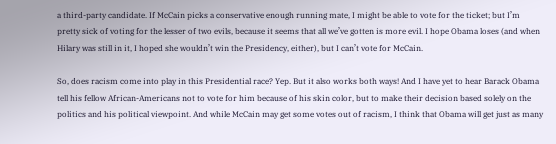a third-party candidate. If McCain picks a conservative enough running mate, I might be able to vote for the ticket; but I’m pretty sick of voting for the lesser of two evils, because it seems that all we’ve gotten is more evil. I hope Obama loses (and when Hilary was still in it, I hoped she wouldn’t win the Presidency, either), but I can’t vote for McCain.

So, does racism come into play in this Presidential race? Yep. But it also works both ways! And I have yet to hear Barack Obama tell his fellow African-Americans not to vote for him because of his skin color, but to make their decision based solely on the politics and his political viewpoint. And while McCain may get some votes out of racism, I think that Obama will get just as many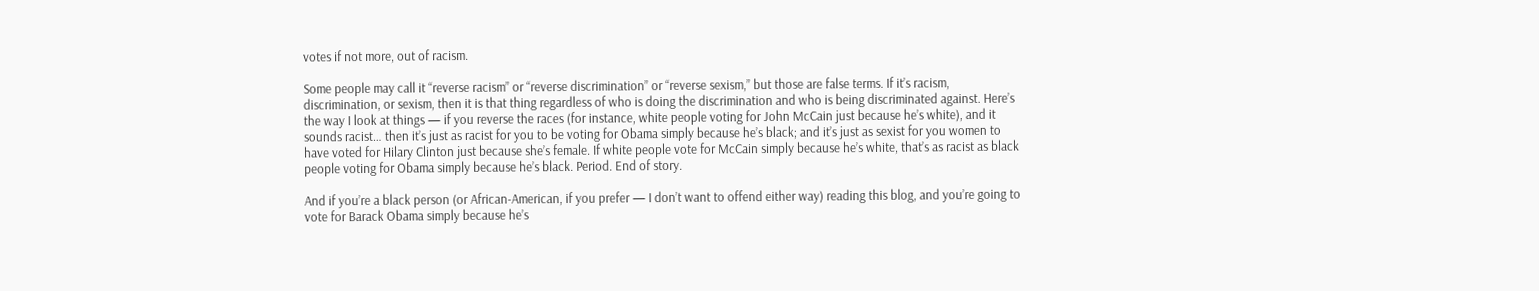votes if not more, out of racism.

Some people may call it “reverse racism” or “reverse discrimination” or “reverse sexism,” but those are false terms. If it’s racism, discrimination, or sexism, then it is that thing regardless of who is doing the discrimination and who is being discriminated against. Here’s the way I look at things — if you reverse the races (for instance, white people voting for John McCain just because he’s white), and it sounds racist… then it’s just as racist for you to be voting for Obama simply because he’s black; and it’s just as sexist for you women to have voted for Hilary Clinton just because she’s female. If white people vote for McCain simply because he’s white, that’s as racist as black people voting for Obama simply because he’s black. Period. End of story.

And if you’re a black person (or African-American, if you prefer — I don’t want to offend either way) reading this blog, and you’re going to vote for Barack Obama simply because he’s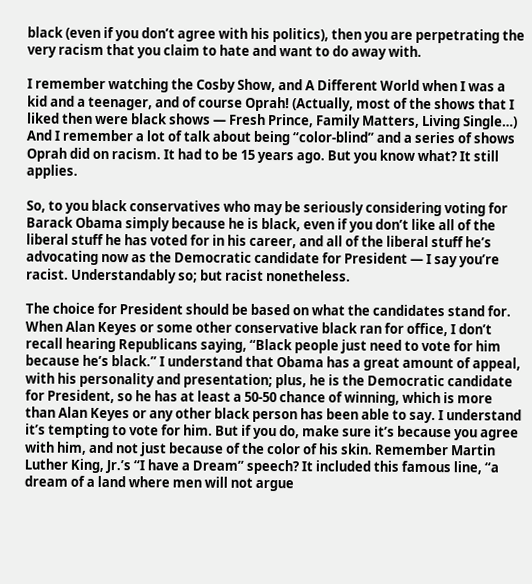black (even if you don’t agree with his politics), then you are perpetrating the very racism that you claim to hate and want to do away with.

I remember watching the Cosby Show, and A Different World when I was a kid and a teenager, and of course Oprah! (Actually, most of the shows that I liked then were black shows — Fresh Prince, Family Matters, Living Single…) And I remember a lot of talk about being “color-blind” and a series of shows Oprah did on racism. It had to be 15 years ago. But you know what? It still applies.

So, to you black conservatives who may be seriously considering voting for Barack Obama simply because he is black, even if you don’t like all of the liberal stuff he has voted for in his career, and all of the liberal stuff he’s advocating now as the Democratic candidate for President — I say you’re racist. Understandably so; but racist nonetheless.

The choice for President should be based on what the candidates stand for. When Alan Keyes or some other conservative black ran for office, I don’t recall hearing Republicans saying, “Black people just need to vote for him because he’s black.” I understand that Obama has a great amount of appeal, with his personality and presentation; plus, he is the Democratic candidate for President, so he has at least a 50-50 chance of winning, which is more than Alan Keyes or any other black person has been able to say. I understand it’s tempting to vote for him. But if you do, make sure it’s because you agree with him, and not just because of the color of his skin. Remember Martin Luther King, Jr.’s “I have a Dream” speech? It included this famous line, “a dream of a land where men will not argue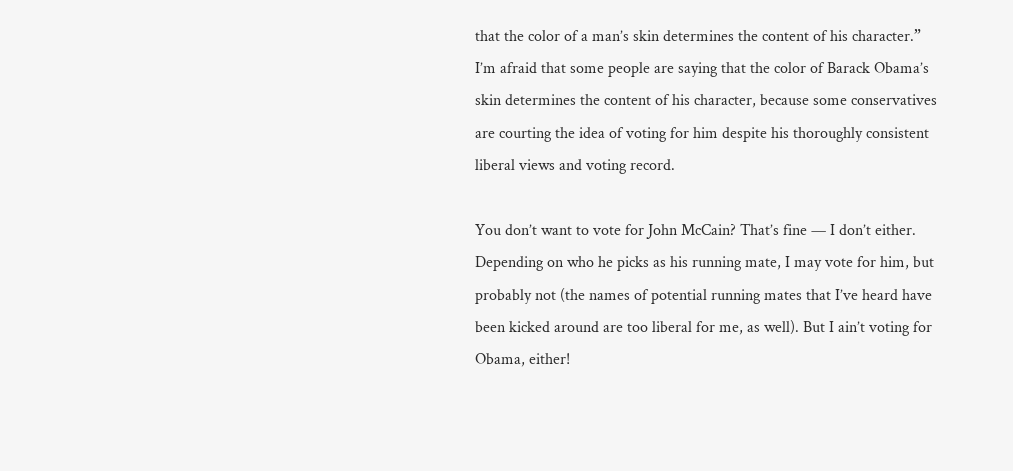that the color of a man’s skin determines the content of his character.” I’m afraid that some people are saying that the color of Barack Obama’s skin determines the content of his character, because some conservatives are courting the idea of voting for him despite his thoroughly consistent liberal views and voting record.

You don’t want to vote for John McCain? That’s fine — I don’t either. Depending on who he picks as his running mate, I may vote for him, but probably not (the names of potential running mates that I’ve heard have been kicked around are too liberal for me, as well). But I ain’t voting for Obama, either!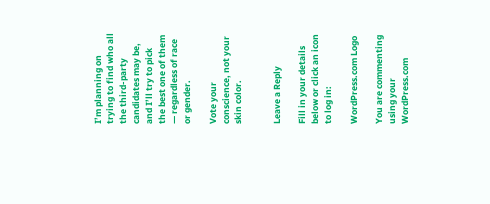I’m planning on trying to find who all the third-party candidates may be, and I’ll try to pick the best one of them — regardless of race or gender.

Vote your conscience, not your skin color.


Leave a Reply

Fill in your details below or click an icon to log in:

WordPress.com Logo

You are commenting using your WordPress.com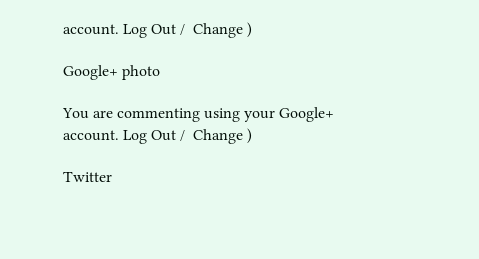account. Log Out /  Change )

Google+ photo

You are commenting using your Google+ account. Log Out /  Change )

Twitter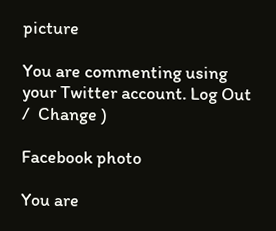picture

You are commenting using your Twitter account. Log Out /  Change )

Facebook photo

You are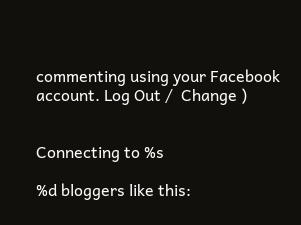commenting using your Facebook account. Log Out /  Change )


Connecting to %s

%d bloggers like this: